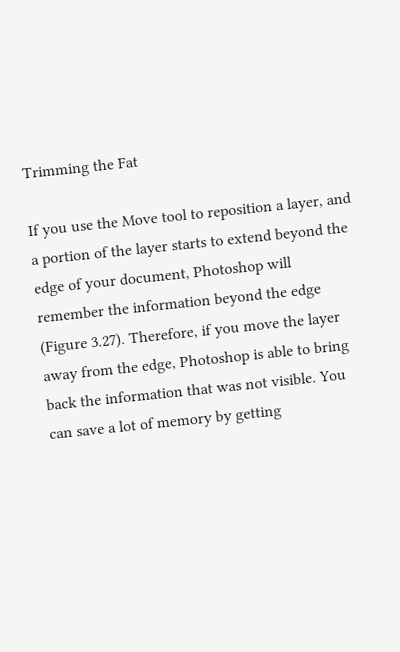Trimming the Fat

If you use the Move tool to reposition a layer, and a portion of the layer starts to extend beyond the edge of your document, Photoshop will remember the information beyond the edge (Figure 3.27). Therefore, if you move the layer away from the edge, Photoshop is able to bring back the information that was not visible. You can save a lot of memory by getting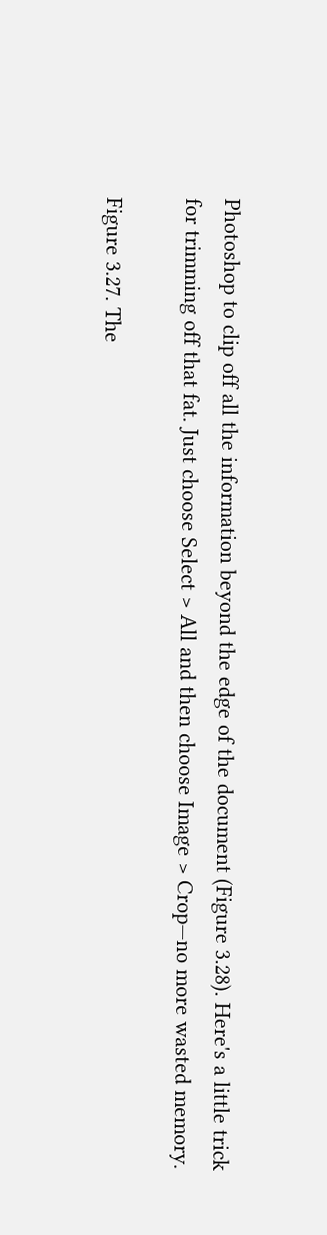Photoshop to clip off all the information beyond the edge of the document (Figure 3.28). Here's a little trick for trimming off that fat. Just choose Select > All and then choose Image > Crop—no more wasted memory.

Figure 3.27. The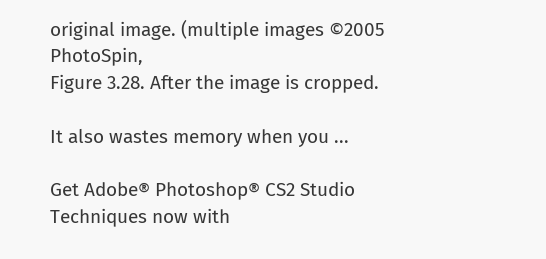original image. (multiple images ©2005 PhotoSpin,
Figure 3.28. After the image is cropped.

It also wastes memory when you ...

Get Adobe® Photoshop® CS2 Studio Techniques now with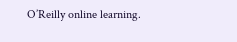O’Reilly online learning.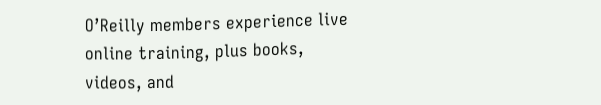O’Reilly members experience live online training, plus books, videos, and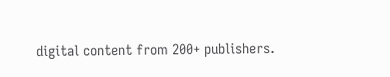digital content from 200+ publishers.